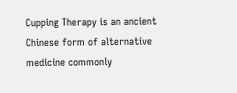Cupping Therapy is an ancient Chinese form of alternative medicine commonly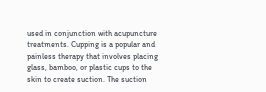used in conjunction with acupuncture treatments. Cupping is a popular and painless therapy that involves placing glass, bamboo, or plastic cups to the skin to create suction. The suction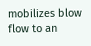mobilizes blow flow to an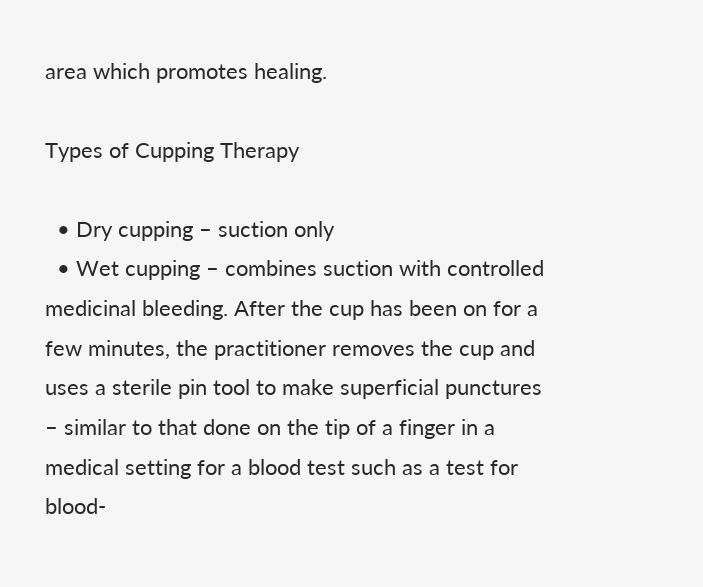area which promotes healing.

Types of Cupping Therapy

  • Dry cupping – suction only
  • Wet cupping – combines suction with controlled medicinal bleeding. After the cup has been on for a few minutes, the practitioner removes the cup and uses a sterile pin tool to make superficial punctures – similar to that done on the tip of a finger in a medical setting for a blood test such as a test for blood-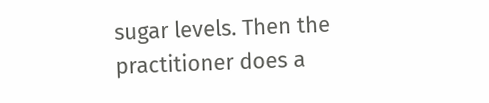sugar levels. Then the practitioner does a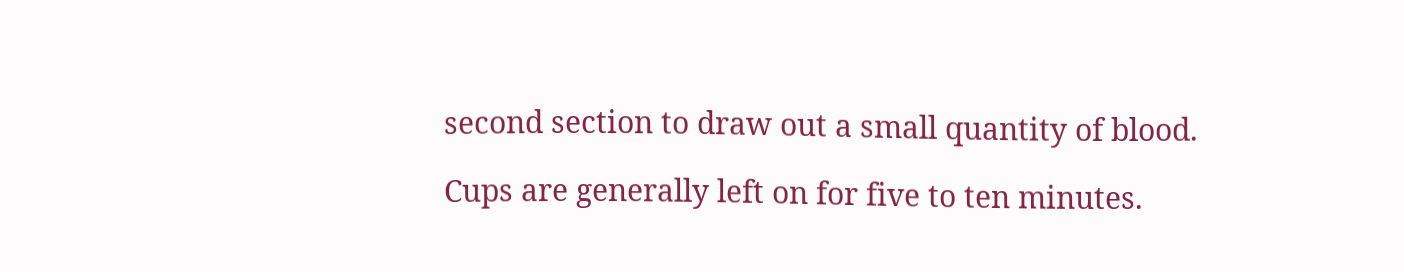second section to draw out a small quantity of blood.

Cups are generally left on for five to ten minutes.